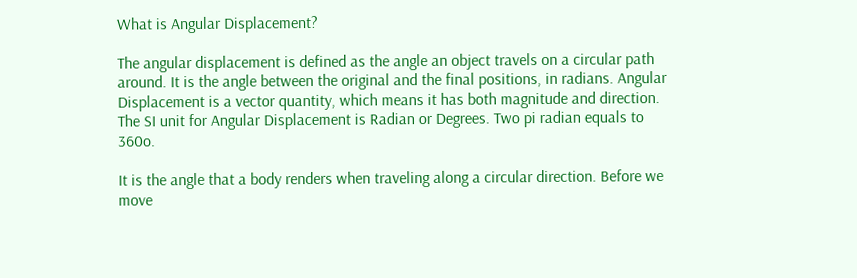What is Angular Displacement?

The angular displacement is defined as the angle an object travels on a circular path around. It is the angle between the original and the final positions, in radians. Angular Displacement is a vector quantity, which means it has both magnitude and direction. The SI unit for Angular Displacement is Radian or Degrees. Two pi radian equals to 360o.

It is the angle that a body renders when traveling along a circular direction. Before we move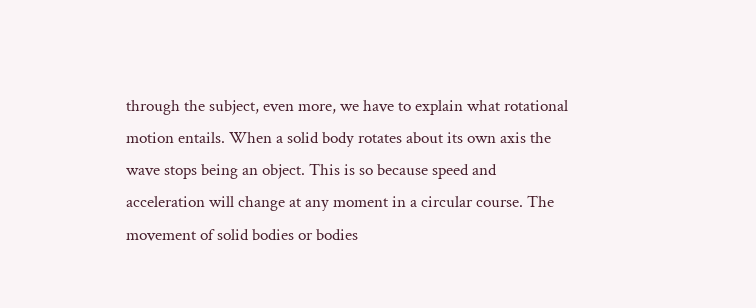through the subject, even more, we have to explain what rotational motion entails. When a solid body rotates about its own axis the wave stops being an object. This is so because speed and acceleration will change at any moment in a circular course. The movement of solid bodies or bodies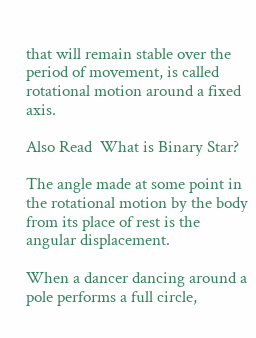that will remain stable over the period of movement, is called rotational motion around a fixed axis.

Also Read  What is Binary Star?

The angle made at some point in the rotational motion by the body from its place of rest is the angular displacement.

When a dancer dancing around a pole performs a full circle,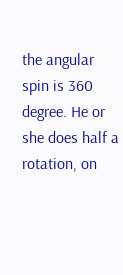the angular spin is 360 degree. He or she does half a rotation, on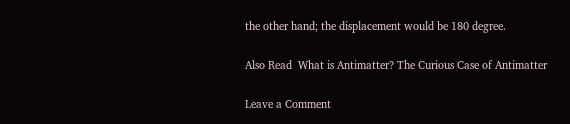the other hand; the displacement would be 180 degree.

Also Read  What is Antimatter? The Curious Case of Antimatter

Leave a Comment